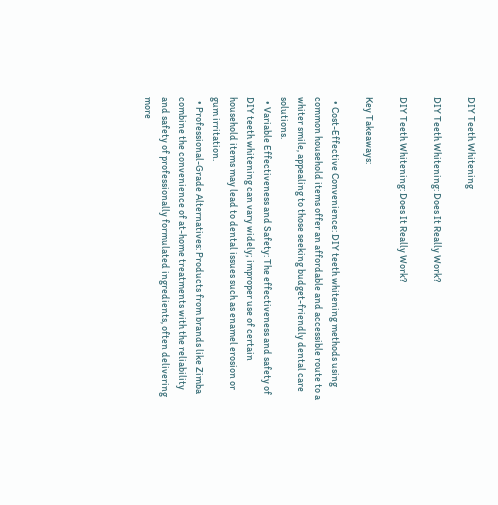DIY Teeth Whitening

DIY Teeth Whitening: Does It Really Work?

DIY Teeth Whitening: Does It Really Work?

Key Takeaways:

  • Cost-Effective Convenience: DIY teeth whitening methods using common household items offer an affordable and accessible route to a whiter smile, appealing to those seeking budget-friendly dental care solutions.
  • Variable Effectiveness and Safety: The effectiveness and safety of DIY teeth whitening can vary widely; improper use of certain household items may lead to dental issues such as enamel erosion or gum irritation.
  • Professional-Grade Alternatives: Products from brands like Zimba combine the convenience of at-home treatments with the reliability and safety of professionally formulated ingredients, often delivering more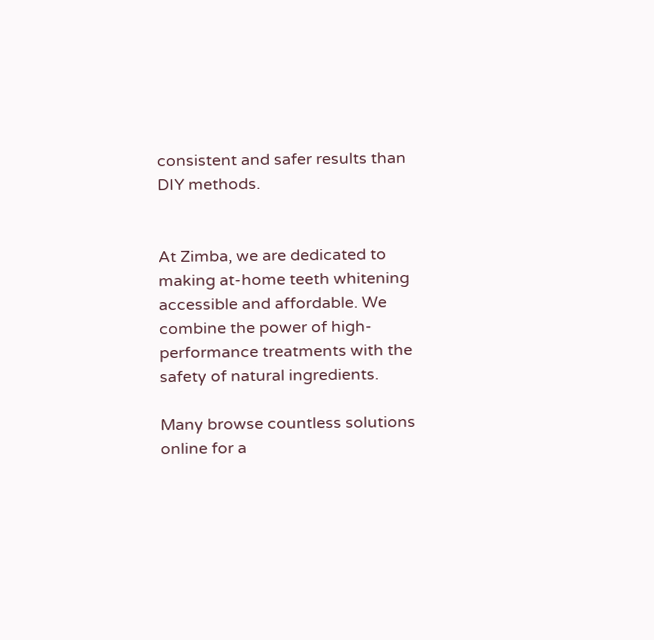consistent and safer results than DIY methods.


At Zimba, we are dedicated to making at-home teeth whitening accessible and affordable. We combine the power of high-performance treatments with the safety of natural ingredients.

Many browse countless solutions online for a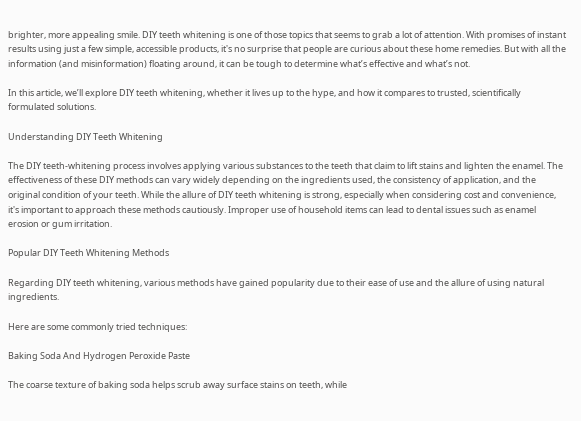brighter, more appealing smile. DIY teeth whitening is one of those topics that seems to grab a lot of attention. With promises of instant results using just a few simple, accessible products, it's no surprise that people are curious about these home remedies. But with all the information (and misinformation) floating around, it can be tough to determine what’s effective and what’s not.

In this article, we’ll explore DIY teeth whitening, whether it lives up to the hype, and how it compares to trusted, scientifically formulated solutions.

Understanding DIY Teeth Whitening

The DIY teeth-whitening process involves applying various substances to the teeth that claim to lift stains and lighten the enamel. The effectiveness of these DIY methods can vary widely depending on the ingredients used, the consistency of application, and the original condition of your teeth. While the allure of DIY teeth whitening is strong, especially when considering cost and convenience, it's important to approach these methods cautiously. Improper use of household items can lead to dental issues such as enamel erosion or gum irritation.

Popular DIY Teeth Whitening Methods

Regarding DIY teeth whitening, various methods have gained popularity due to their ease of use and the allure of using natural ingredients.

Here are some commonly tried techniques:

Baking Soda And Hydrogen Peroxide Paste

The coarse texture of baking soda helps scrub away surface stains on teeth, while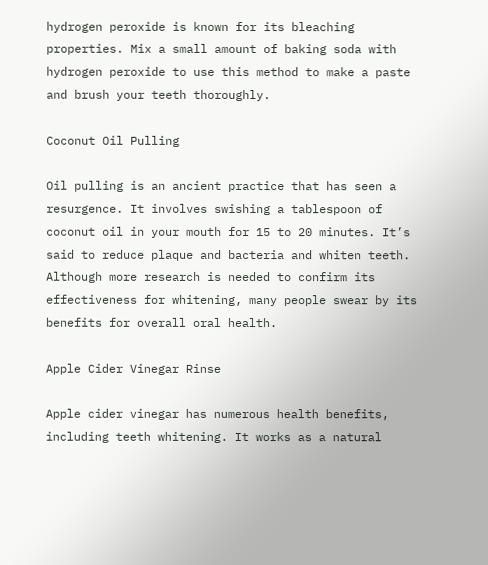hydrogen peroxide is known for its bleaching properties. Mix a small amount of baking soda with hydrogen peroxide to use this method to make a paste and brush your teeth thoroughly.

Coconut Oil Pulling

Oil pulling is an ancient practice that has seen a resurgence. It involves swishing a tablespoon of coconut oil in your mouth for 15 to 20 minutes. It’s said to reduce plaque and bacteria and whiten teeth. Although more research is needed to confirm its effectiveness for whitening, many people swear by its benefits for overall oral health.

Apple Cider Vinegar Rinse

Apple cider vinegar has numerous health benefits, including teeth whitening. It works as a natural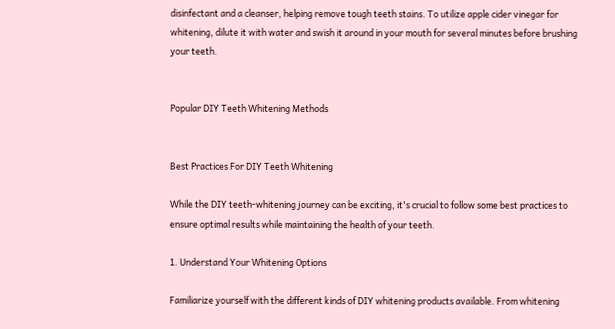disinfectant and a cleanser, helping remove tough teeth stains. To utilize apple cider vinegar for whitening, dilute it with water and swish it around in your mouth for several minutes before brushing your teeth.


Popular DIY Teeth Whitening Methods


Best Practices For DIY Teeth Whitening

While the DIY teeth-whitening journey can be exciting, it's crucial to follow some best practices to ensure optimal results while maintaining the health of your teeth.

1. Understand Your Whitening Options

Familiarize yourself with the different kinds of DIY whitening products available. From whitening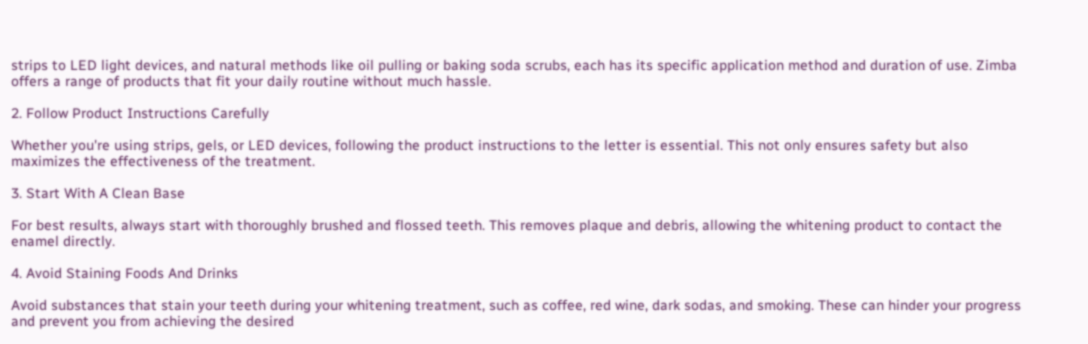strips to LED light devices, and natural methods like oil pulling or baking soda scrubs, each has its specific application method and duration of use. Zimba offers a range of products that fit your daily routine without much hassle.

2. Follow Product Instructions Carefully

Whether you're using strips, gels, or LED devices, following the product instructions to the letter is essential. This not only ensures safety but also maximizes the effectiveness of the treatment.

3. Start With A Clean Base

For best results, always start with thoroughly brushed and flossed teeth. This removes plaque and debris, allowing the whitening product to contact the enamel directly.

4. Avoid Staining Foods And Drinks

Avoid substances that stain your teeth during your whitening treatment, such as coffee, red wine, dark sodas, and smoking. These can hinder your progress and prevent you from achieving the desired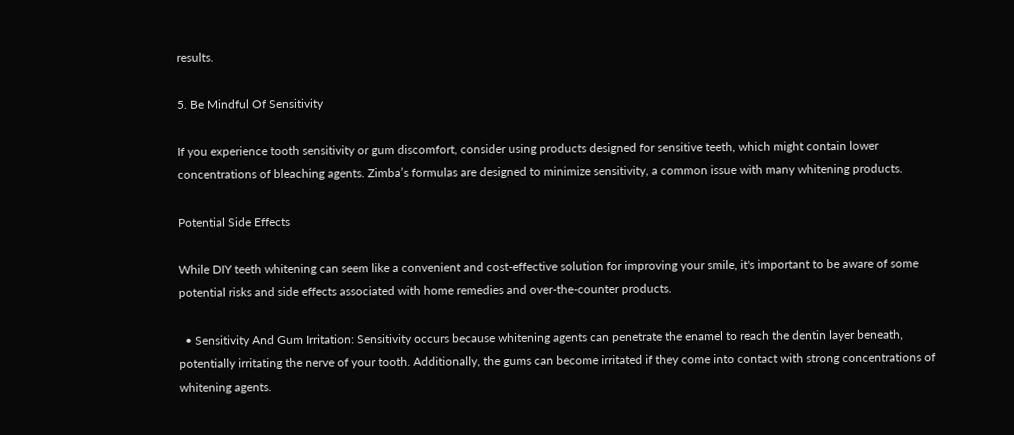results.

5. Be Mindful Of Sensitivity

If you experience tooth sensitivity or gum discomfort, consider using products designed for sensitive teeth, which might contain lower concentrations of bleaching agents. Zimba’s formulas are designed to minimize sensitivity, a common issue with many whitening products.

Potential Side Effects

While DIY teeth whitening can seem like a convenient and cost-effective solution for improving your smile, it's important to be aware of some potential risks and side effects associated with home remedies and over-the-counter products.

  • Sensitivity And Gum Irritation: Sensitivity occurs because whitening agents can penetrate the enamel to reach the dentin layer beneath, potentially irritating the nerve of your tooth. Additionally, the gums can become irritated if they come into contact with strong concentrations of whitening agents.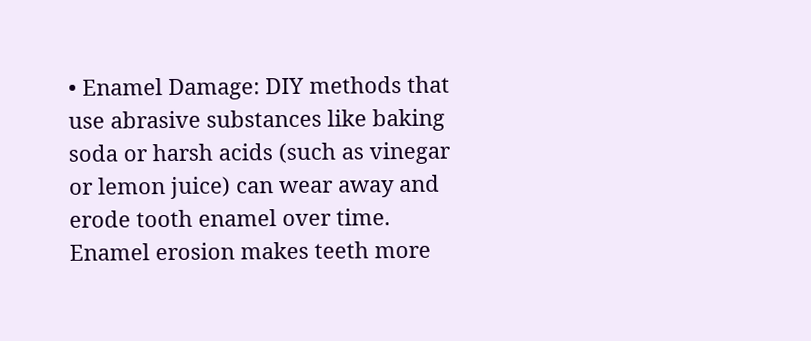• Enamel Damage: DIY methods that use abrasive substances like baking soda or harsh acids (such as vinegar or lemon juice) can wear away and erode tooth enamel over time. Enamel erosion makes teeth more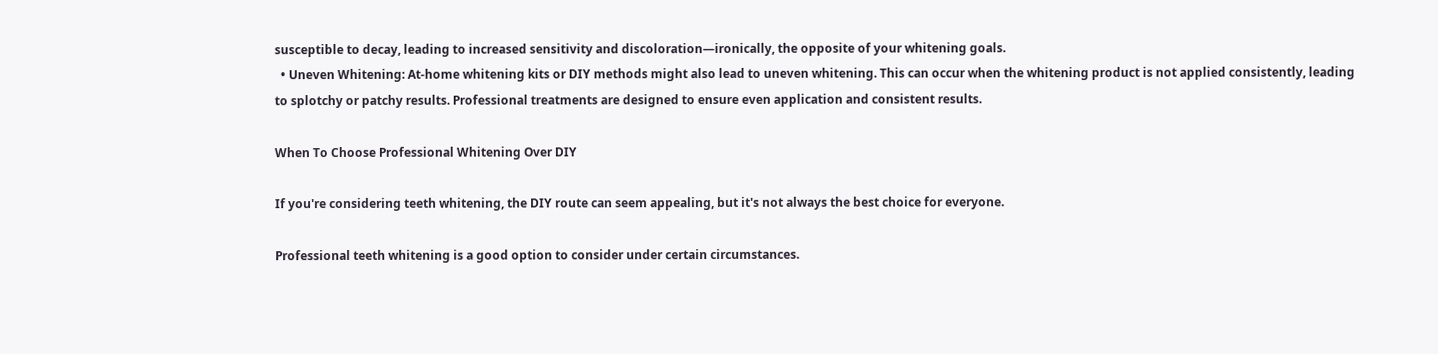susceptible to decay, leading to increased sensitivity and discoloration—ironically, the opposite of your whitening goals.
  • Uneven Whitening: At-home whitening kits or DIY methods might also lead to uneven whitening. This can occur when the whitening product is not applied consistently, leading to splotchy or patchy results. Professional treatments are designed to ensure even application and consistent results.

When To Choose Professional Whitening Over DIY

If you're considering teeth whitening, the DIY route can seem appealing, but it's not always the best choice for everyone.

Professional teeth whitening is a good option to consider under certain circumstances.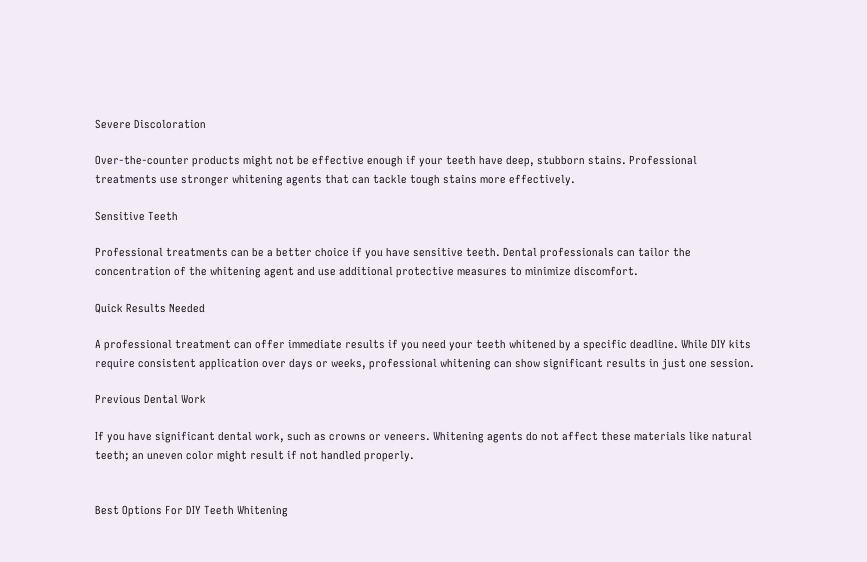Severe Discoloration

Over-the-counter products might not be effective enough if your teeth have deep, stubborn stains. Professional treatments use stronger whitening agents that can tackle tough stains more effectively.

Sensitive Teeth

Professional treatments can be a better choice if you have sensitive teeth. Dental professionals can tailor the concentration of the whitening agent and use additional protective measures to minimize discomfort.

Quick Results Needed

A professional treatment can offer immediate results if you need your teeth whitened by a specific deadline. While DIY kits require consistent application over days or weeks, professional whitening can show significant results in just one session.

Previous Dental Work

If you have significant dental work, such as crowns or veneers. Whitening agents do not affect these materials like natural teeth; an uneven color might result if not handled properly.


Best Options For DIY Teeth Whitening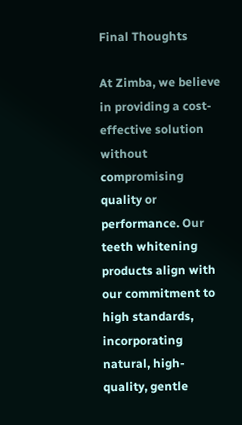Final Thoughts

At Zimba, we believe in providing a cost-effective solution without compromising quality or performance. Our teeth whitening products align with our commitment to high standards, incorporating natural, high-quality, gentle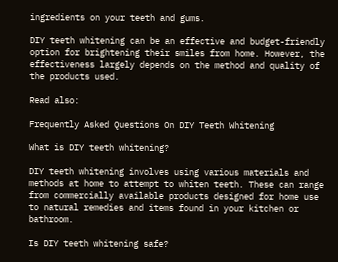ingredients on your teeth and gums.

DIY teeth whitening can be an effective and budget-friendly option for brightening their smiles from home. However, the effectiveness largely depends on the method and quality of the products used.

Read also:

Frequently Asked Questions On DIY Teeth Whitening

What is DIY teeth whitening?

DIY teeth whitening involves using various materials and methods at home to attempt to whiten teeth. These can range from commercially available products designed for home use to natural remedies and items found in your kitchen or bathroom.

Is DIY teeth whitening safe?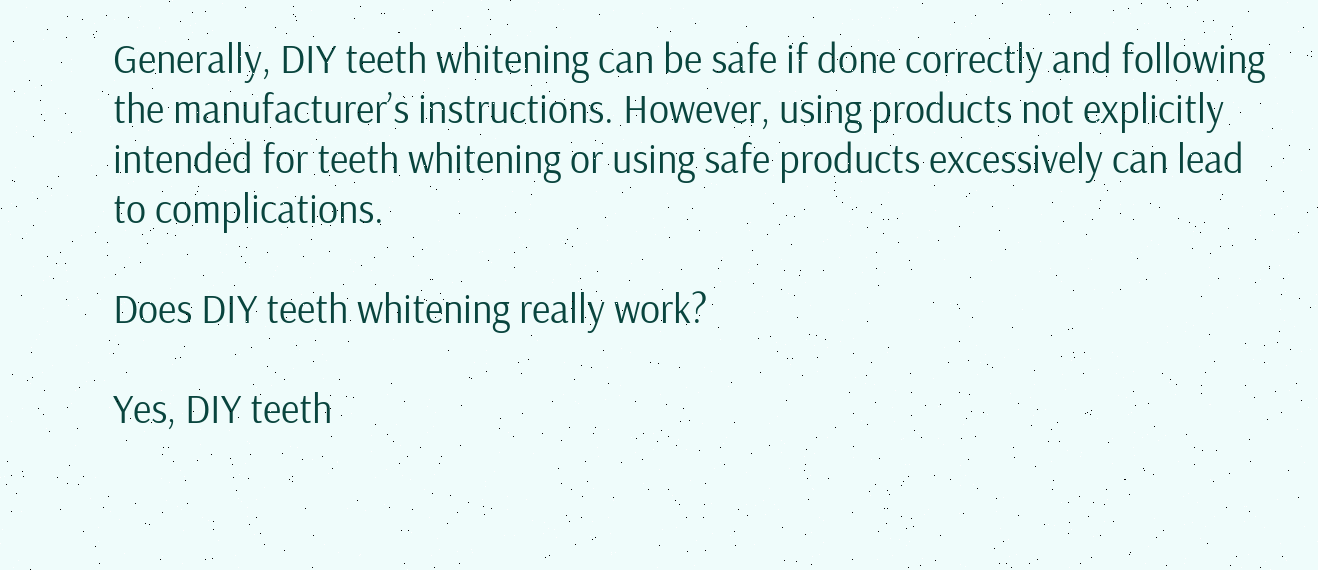Generally, DIY teeth whitening can be safe if done correctly and following the manufacturer’s instructions. However, using products not explicitly intended for teeth whitening or using safe products excessively can lead to complications.

Does DIY teeth whitening really work?

Yes, DIY teeth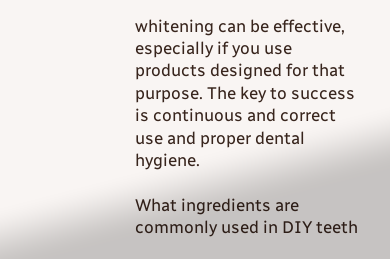whitening can be effective, especially if you use products designed for that purpose. The key to success is continuous and correct use and proper dental hygiene.

What ingredients are commonly used in DIY teeth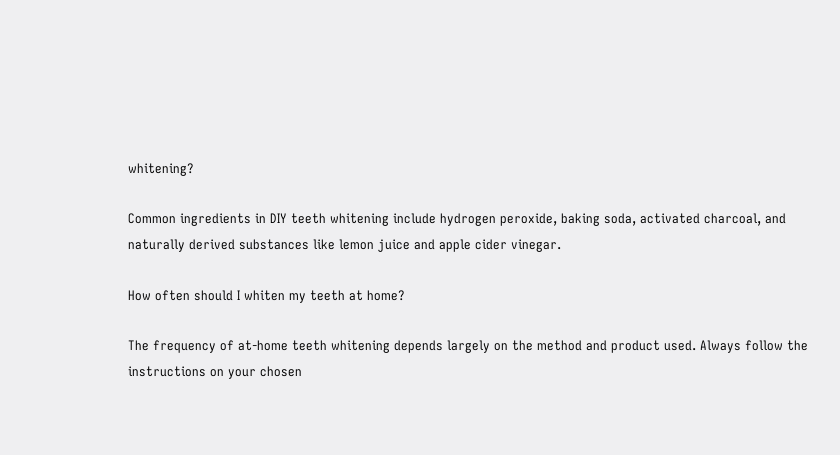whitening?

Common ingredients in DIY teeth whitening include hydrogen peroxide, baking soda, activated charcoal, and naturally derived substances like lemon juice and apple cider vinegar.

How often should I whiten my teeth at home?

The frequency of at-home teeth whitening depends largely on the method and product used. Always follow the instructions on your chosen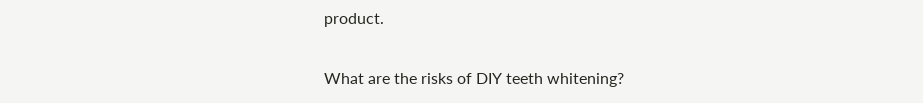product.

What are the risks of DIY teeth whitening?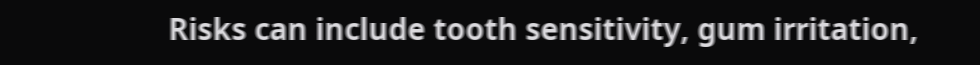Risks can include tooth sensitivity, gum irritation,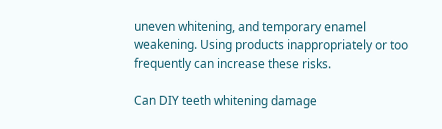uneven whitening, and temporary enamel weakening. Using products inappropriately or too frequently can increase these risks.

Can DIY teeth whitening damage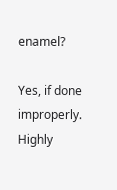enamel?

Yes, if done improperly. Highly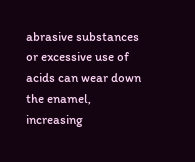abrasive substances or excessive use of acids can wear down the enamel, increasing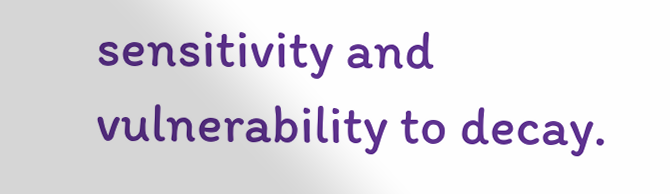sensitivity and vulnerability to decay.